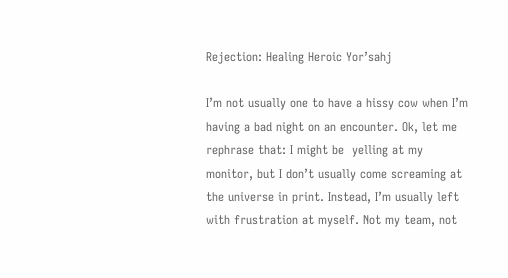Rejection: Healing Heroic Yor’sahj

I’m not usually one to have a hissy cow when I’m having a bad night on an encounter. Ok, let me rephrase that: I might be  yelling at my monitor, but I don’t usually come screaming at the universe in print. Instead, I’m usually left with frustration at myself. Not my team, not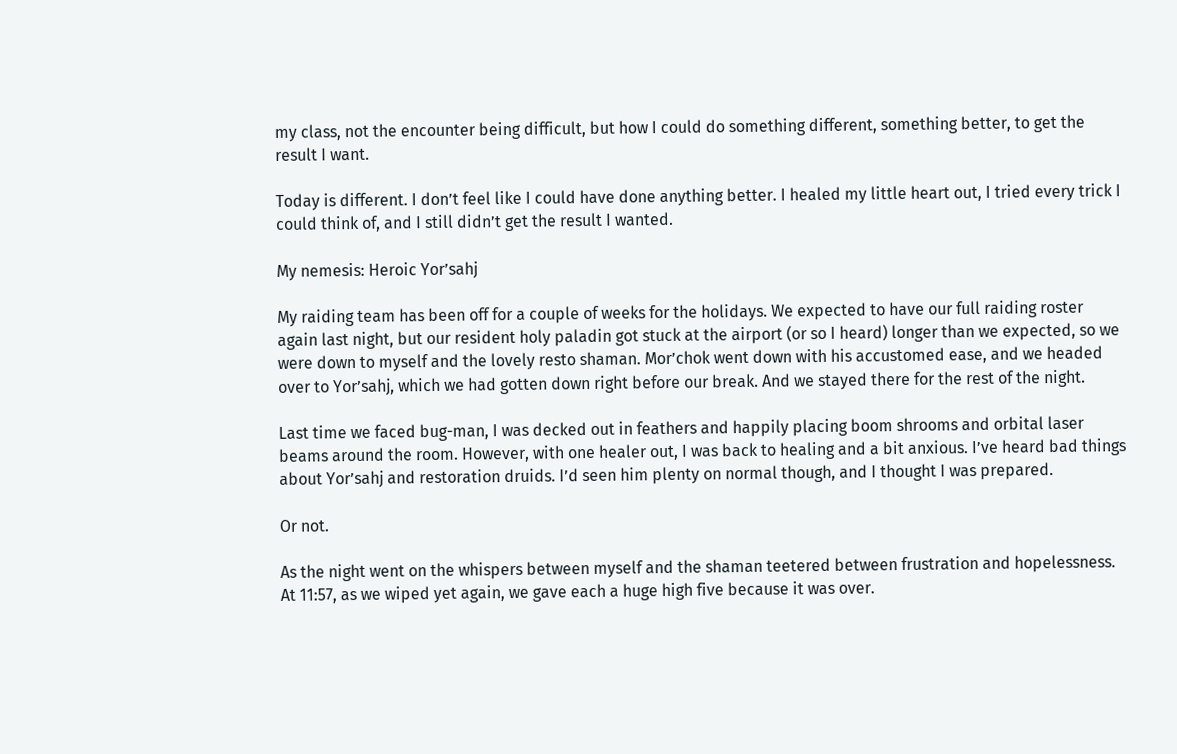my class, not the encounter being difficult, but how I could do something different, something better, to get the result I want.

Today is different. I don’t feel like I could have done anything better. I healed my little heart out, I tried every trick I could think of, and I still didn’t get the result I wanted.

My nemesis: Heroic Yor’sahj

My raiding team has been off for a couple of weeks for the holidays. We expected to have our full raiding roster again last night, but our resident holy paladin got stuck at the airport (or so I heard) longer than we expected, so we were down to myself and the lovely resto shaman. Mor’chok went down with his accustomed ease, and we headed over to Yor’sahj, which we had gotten down right before our break. And we stayed there for the rest of the night.

Last time we faced bug-man, I was decked out in feathers and happily placing boom shrooms and orbital laser beams around the room. However, with one healer out, I was back to healing and a bit anxious. I’ve heard bad things about Yor’sahj and restoration druids. I’d seen him plenty on normal though, and I thought I was prepared.

Or not.

As the night went on the whispers between myself and the shaman teetered between frustration and hopelessness. At 11:57, as we wiped yet again, we gave each a huge high five because it was over.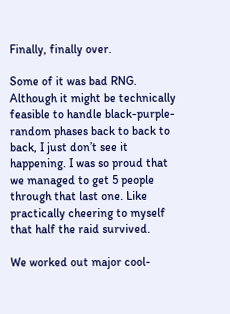Finally, finally over.

Some of it was bad RNG. Although it might be technically feasible to handle black-purple-random phases back to back to back, I just don’t see it happening. I was so proud that we managed to get 5 people through that last one. Like practically cheering to myself that half the raid survived.

We worked out major cool-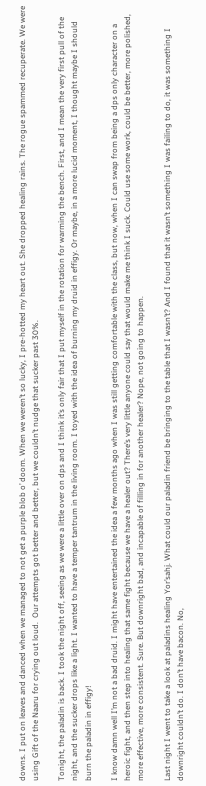downs. I put on leaves and danced when we managed to not get a purple blob o’ doom. When we weren’t so lucky, I pre-hotted my heart out. She dropped healing rains. The rogue spammed recuperate. We were using Gift of the Naaru for crying out loud.  Our attempts got better and better, but we couldn’t nudge that sucker past 30%.

Tonight, the paladin is back. I took the night off, seeing as we were a little over on dps and I think it’s only fair that I put myself in the rotation for warming the bench. First, and I mean the very first pull of the night, and the sucker drops like a light. I wanted to have a temper tantrum in the living room. I toyed with the idea of burning my druid in effigy. Or maybe, in a more lucid moment, I thought maybe I should burn the paladin in effigy!

I know damn well I’m not a bad druid. I might have entertained the idea a few months ago when I was still getting comfortable with the class, but now, when I can swap from being a dps only character on a heroic fight, and then step into healing that same fight because we have a healer out? There’s very little anyone could say that would make me think I suck. Could use some work, could be better, more polished, more effective, more consistent. Sure. But downright bad, and incapable of filling in for another healer? Nope, not going to happen.

Last night I went to take a look at paladins healing Yor’sahj. What could our paladin friend be bringing to the table that I wasn’t? And I found that it wasn’t something I was failing to do, it was something I downright couldn’t do. I don’t have bacon. No,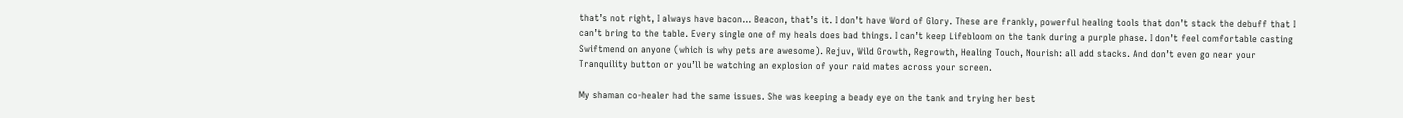that’s not right, I always have bacon… Beacon, that’s it. I don’t have Word of Glory. These are frankly, powerful healing tools that don’t stack the debuff that I can’t bring to the table. Every single one of my heals does bad things. I can’t keep Lifebloom on the tank during a purple phase. I don’t feel comfortable casting Swiftmend on anyone (which is why pets are awesome). Rejuv, Wild Growth, Regrowth, Healing Touch, Nourish: all add stacks. And don’t even go near your Tranquility button or you’ll be watching an explosion of your raid mates across your screen.

My shaman co-healer had the same issues. She was keeping a beady eye on the tank and trying her best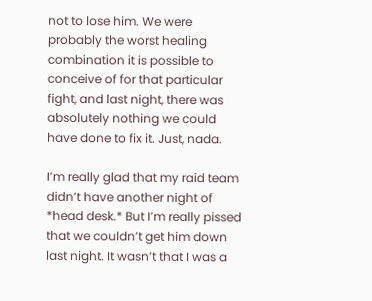not to lose him. We were probably the worst healing combination it is possible to conceive of for that particular fight, and last night, there was absolutely nothing we could have done to fix it. Just, nada.

I’m really glad that my raid team didn’t have another night of *head desk.* But I’m really pissed that we couldn’t get him down last night. It wasn’t that I was a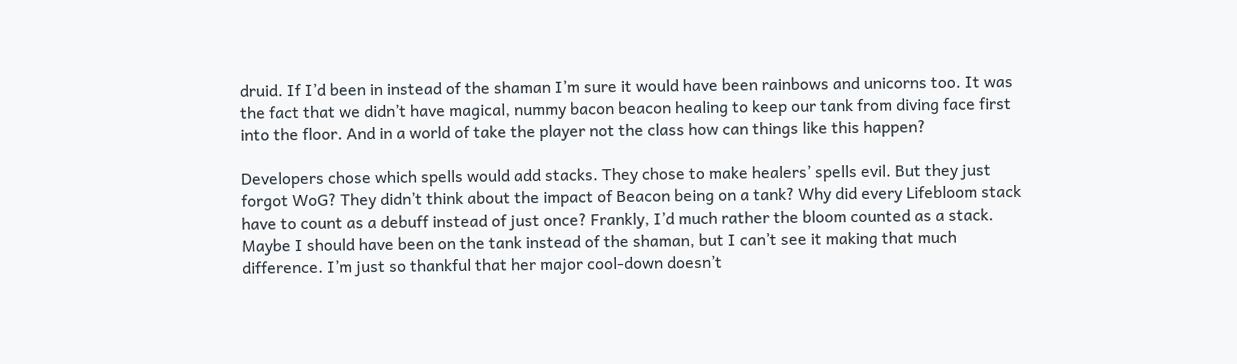druid. If I’d been in instead of the shaman I’m sure it would have been rainbows and unicorns too. It was the fact that we didn’t have magical, nummy bacon beacon healing to keep our tank from diving face first into the floor. And in a world of take the player not the class how can things like this happen?

Developers chose which spells would add stacks. They chose to make healers’ spells evil. But they just forgot WoG? They didn’t think about the impact of Beacon being on a tank? Why did every Lifebloom stack have to count as a debuff instead of just once? Frankly, I’d much rather the bloom counted as a stack. Maybe I should have been on the tank instead of the shaman, but I can’t see it making that much difference. I’m just so thankful that her major cool-down doesn’t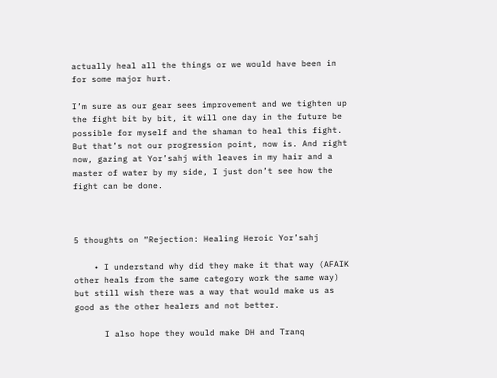actually heal all the things or we would have been in for some major hurt.

I’m sure as our gear sees improvement and we tighten up the fight bit by bit, it will one day in the future be possible for myself and the shaman to heal this fight. But that’s not our progression point, now is. And right now, gazing at Yor’sahj with leaves in my hair and a master of water by my side, I just don’t see how the fight can be done.



5 thoughts on “Rejection: Healing Heroic Yor’sahj

    • I understand why did they make it that way (AFAIK other heals from the same category work the same way) but still wish there was a way that would make us as good as the other healers and not better.

      I also hope they would make DH and Tranq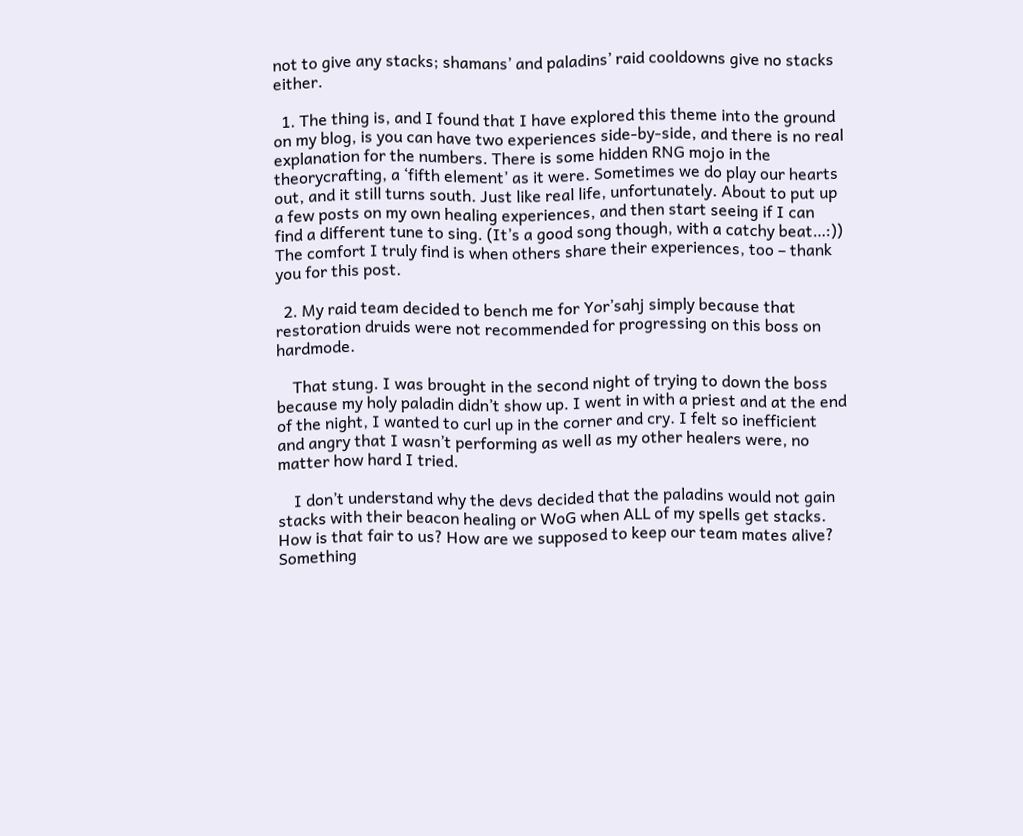not to give any stacks; shamans’ and paladins’ raid cooldowns give no stacks either.

  1. The thing is, and I found that I have explored this theme into the ground on my blog, is you can have two experiences side-by-side, and there is no real explanation for the numbers. There is some hidden RNG mojo in the theorycrafting, a ‘fifth element’ as it were. Sometimes we do play our hearts out, and it still turns south. Just like real life, unfortunately. About to put up a few posts on my own healing experiences, and then start seeing if I can find a different tune to sing. (It’s a good song though, with a catchy beat…:)) The comfort I truly find is when others share their experiences, too – thank you for this post.

  2. My raid team decided to bench me for Yor’sahj simply because that restoration druids were not recommended for progressing on this boss on hardmode.

    That stung. I was brought in the second night of trying to down the boss because my holy paladin didn’t show up. I went in with a priest and at the end of the night, I wanted to curl up in the corner and cry. I felt so inefficient and angry that I wasn’t performing as well as my other healers were, no matter how hard I tried.

    I don’t understand why the devs decided that the paladins would not gain stacks with their beacon healing or WoG when ALL of my spells get stacks. How is that fair to us? How are we supposed to keep our team mates alive? Something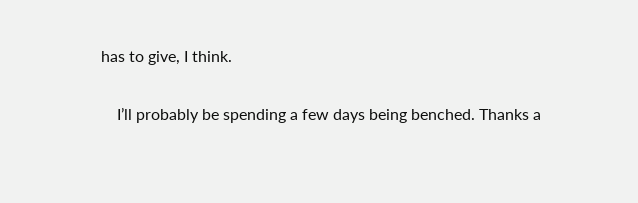has to give, I think.

    I’ll probably be spending a few days being benched. Thanks a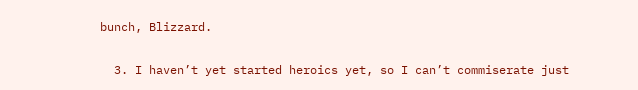bunch, Blizzard.

  3. I haven’t yet started heroics yet, so I can’t commiserate just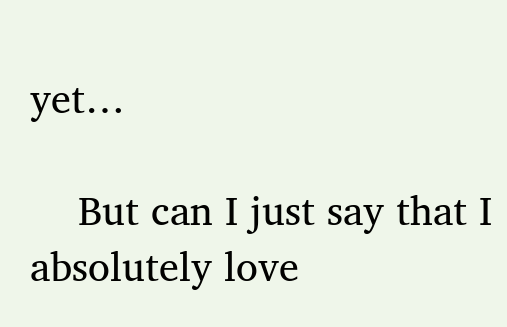yet…

    But can I just say that I absolutely love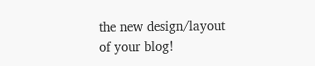the new design/layout of your blog!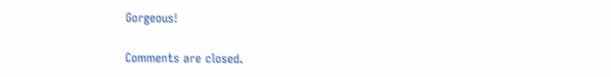Gorgeous!

Comments are closed.